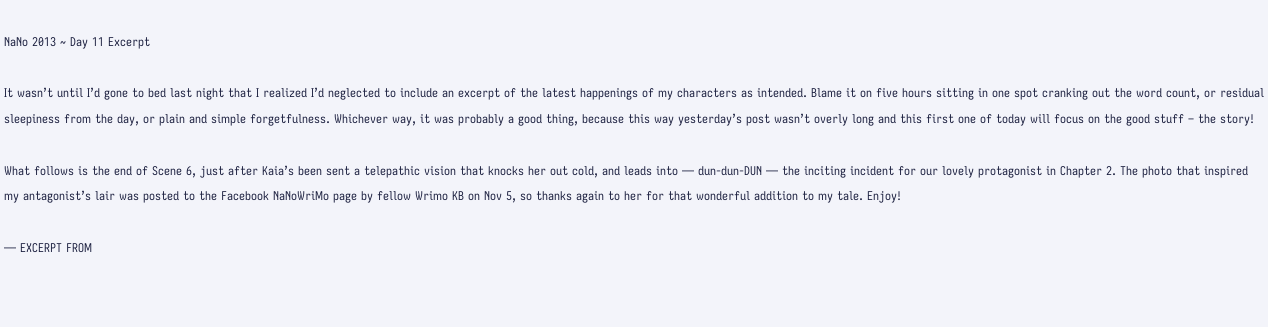NaNo 2013 ~ Day 11 Excerpt

It wasn’t until I’d gone to bed last night that I realized I’d neglected to include an excerpt of the latest happenings of my characters as intended. Blame it on five hours sitting in one spot cranking out the word count, or residual sleepiness from the day, or plain and simple forgetfulness. Whichever way, it was probably a good thing, because this way yesterday’s post wasn’t overly long and this first one of today will focus on the good stuff – the story!

What follows is the end of Scene 6, just after Kaia’s been sent a telepathic vision that knocks her out cold, and leads into — dun-dun-DUN — the inciting incident for our lovely protagonist in Chapter 2. The photo that inspired my antagonist’s lair was posted to the Facebook NaNoWriMo page by fellow Wrimo KB on Nov 5, so thanks again to her for that wonderful addition to my tale. Enjoy!

— EXCERPT FROM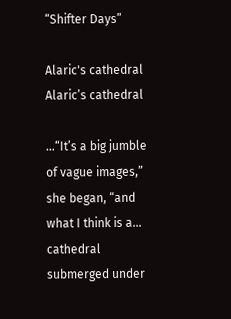“Shifter Days”

Alaric's cathedral
Alaric’s cathedral

…“It’s a big jumble of vague images,” she began, “and what I think is a… cathedral submerged under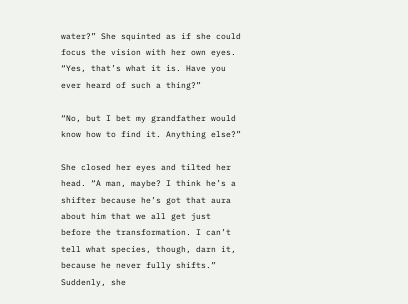water?” She squinted as if she could focus the vision with her own eyes. “Yes, that’s what it is. Have you ever heard of such a thing?”

“No, but I bet my grandfather would know how to find it. Anything else?”

She closed her eyes and tilted her head. “A man, maybe? I think he’s a shifter because he’s got that aura about him that we all get just before the transformation. I can’t tell what species, though, darn it, because he never fully shifts.” Suddenly, she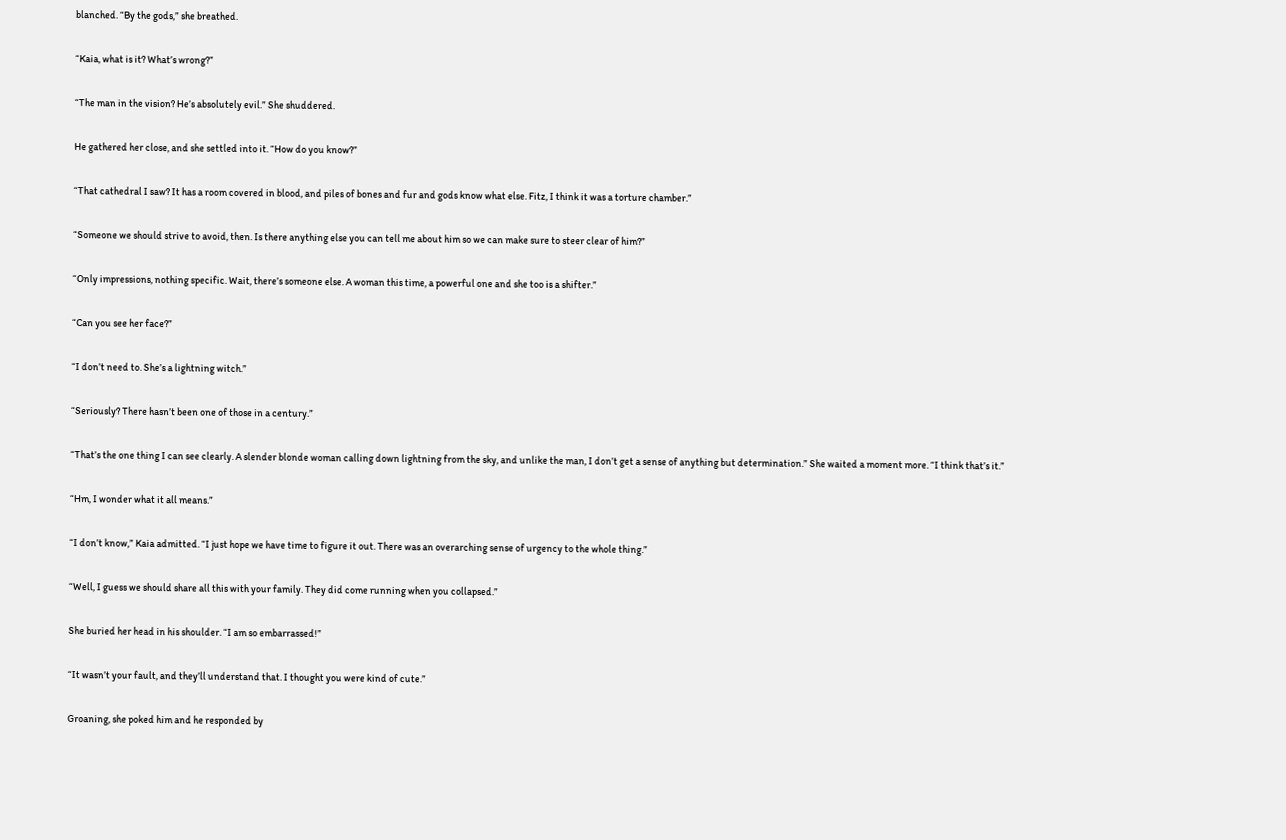blanched. “By the gods,” she breathed.

“Kaia, what is it? What’s wrong?”

“The man in the vision? He’s absolutely evil.” She shuddered.

He gathered her close, and she settled into it. “How do you know?”

“That cathedral I saw? It has a room covered in blood, and piles of bones and fur and gods know what else. Fitz, I think it was a torture chamber.”

“Someone we should strive to avoid, then. Is there anything else you can tell me about him so we can make sure to steer clear of him?”

“Only impressions, nothing specific. Wait, there’s someone else. A woman this time, a powerful one and she too is a shifter.”

“Can you see her face?”

“I don’t need to. She’s a lightning witch.”

“Seriously? There hasn’t been one of those in a century.”

“That’s the one thing I can see clearly. A slender blonde woman calling down lightning from the sky, and unlike the man, I don’t get a sense of anything but determination.” She waited a moment more. “I think that’s it.”

“Hm, I wonder what it all means.”

“I don’t know,” Kaia admitted. “I just hope we have time to figure it out. There was an overarching sense of urgency to the whole thing.”

“Well, I guess we should share all this with your family. They did come running when you collapsed.”

She buried her head in his shoulder. “I am so embarrassed!”

“It wasn’t your fault, and they’ll understand that. I thought you were kind of cute.”

Groaning, she poked him and he responded by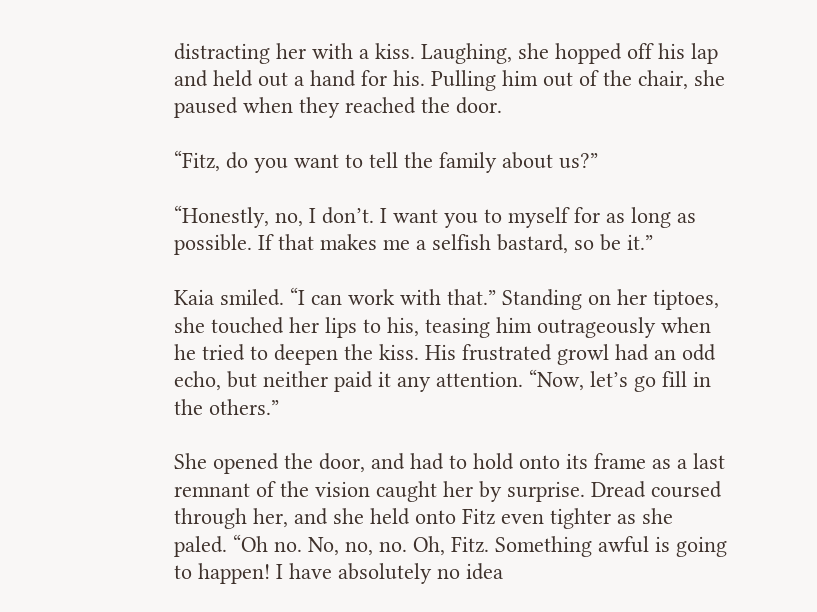distracting her with a kiss. Laughing, she hopped off his lap and held out a hand for his. Pulling him out of the chair, she paused when they reached the door.

“Fitz, do you want to tell the family about us?”

“Honestly, no, I don’t. I want you to myself for as long as possible. If that makes me a selfish bastard, so be it.”

Kaia smiled. “I can work with that.” Standing on her tiptoes, she touched her lips to his, teasing him outrageously when he tried to deepen the kiss. His frustrated growl had an odd echo, but neither paid it any attention. “Now, let’s go fill in the others.”

She opened the door, and had to hold onto its frame as a last remnant of the vision caught her by surprise. Dread coursed through her, and she held onto Fitz even tighter as she paled. “Oh no. No, no, no. Oh, Fitz. Something awful is going to happen! I have absolutely no idea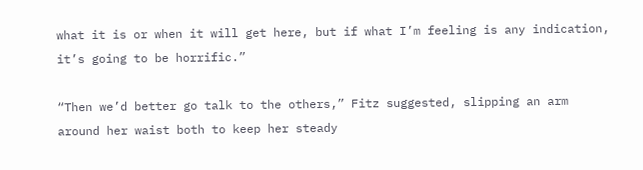what it is or when it will get here, but if what I’m feeling is any indication, it’s going to be horrific.”

“Then we’d better go talk to the others,” Fitz suggested, slipping an arm around her waist both to keep her steady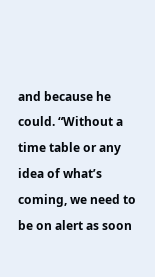and because he could. “Without a time table or any idea of what’s coming, we need to be on alert as soon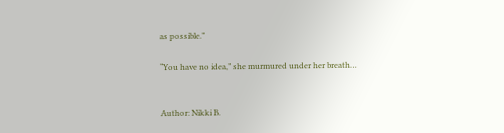as possible.”

“You have no idea,” she murmured under her breath…


Author: Nikki B.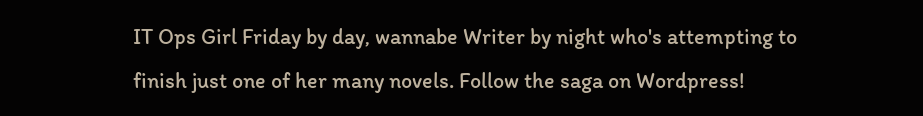IT Ops Girl Friday by day, wannabe Writer by night who's attempting to finish just one of her many novels. Follow the saga on Wordpress!